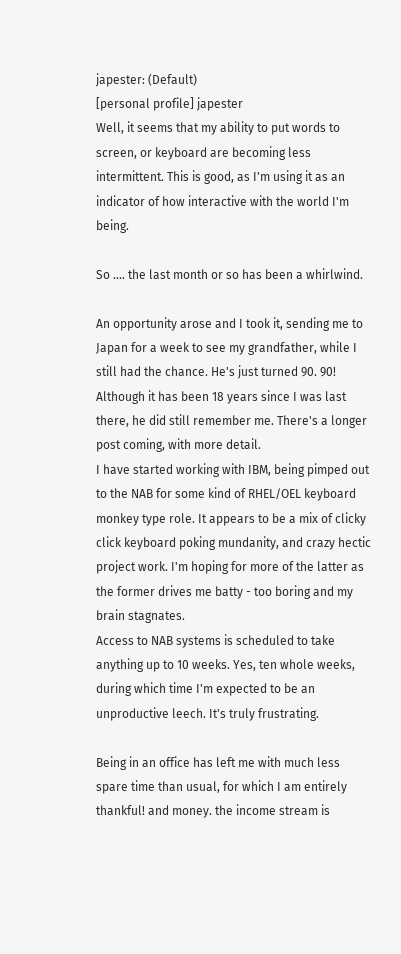japester: (Default)
[personal profile] japester
Well, it seems that my ability to put words to screen, or keyboard are becoming less intermittent. This is good, as I'm using it as an indicator of how interactive with the world I'm being.

So .... the last month or so has been a whirlwind.

An opportunity arose and I took it, sending me to Japan for a week to see my grandfather, while I still had the chance. He's just turned 90. 90! Although it has been 18 years since I was last there, he did still remember me. There's a longer post coming, with more detail.
I have started working with IBM, being pimped out to the NAB for some kind of RHEL/OEL keyboard monkey type role. It appears to be a mix of clicky click keyboard poking mundanity, and crazy hectic project work. I'm hoping for more of the latter as the former drives me batty - too boring and my brain stagnates.
Access to NAB systems is scheduled to take anything up to 10 weeks. Yes, ten whole weeks, during which time I'm expected to be an unproductive leech. It's truly frustrating.

Being in an office has left me with much less spare time than usual, for which I am entirely thankful! and money. the income stream is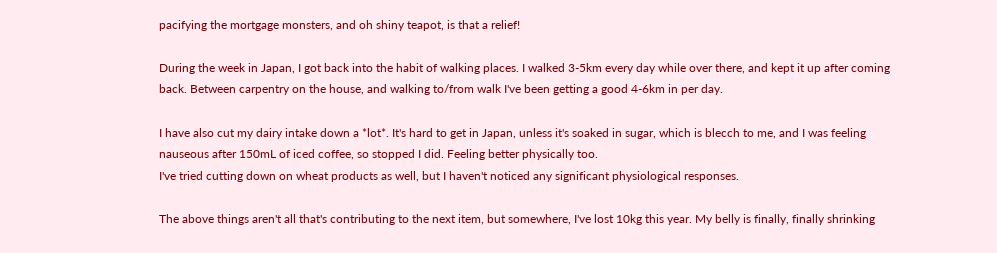pacifying the mortgage monsters, and oh shiny teapot, is that a relief!

During the week in Japan, I got back into the habit of walking places. I walked 3-5km every day while over there, and kept it up after coming back. Between carpentry on the house, and walking to/from walk I've been getting a good 4-6km in per day.

I have also cut my dairy intake down a *lot*. It's hard to get in Japan, unless it's soaked in sugar, which is blecch to me, and I was feeling nauseous after 150mL of iced coffee, so stopped I did. Feeling better physically too.
I've tried cutting down on wheat products as well, but I haven't noticed any significant physiological responses.

The above things aren't all that's contributing to the next item, but somewhere, I've lost 10kg this year. My belly is finally, finally shrinking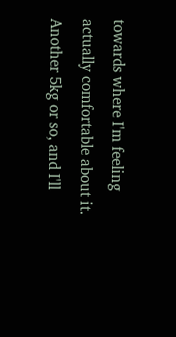towards where I'm feeling actually comfortable about it. Another 5kg or so, and I'll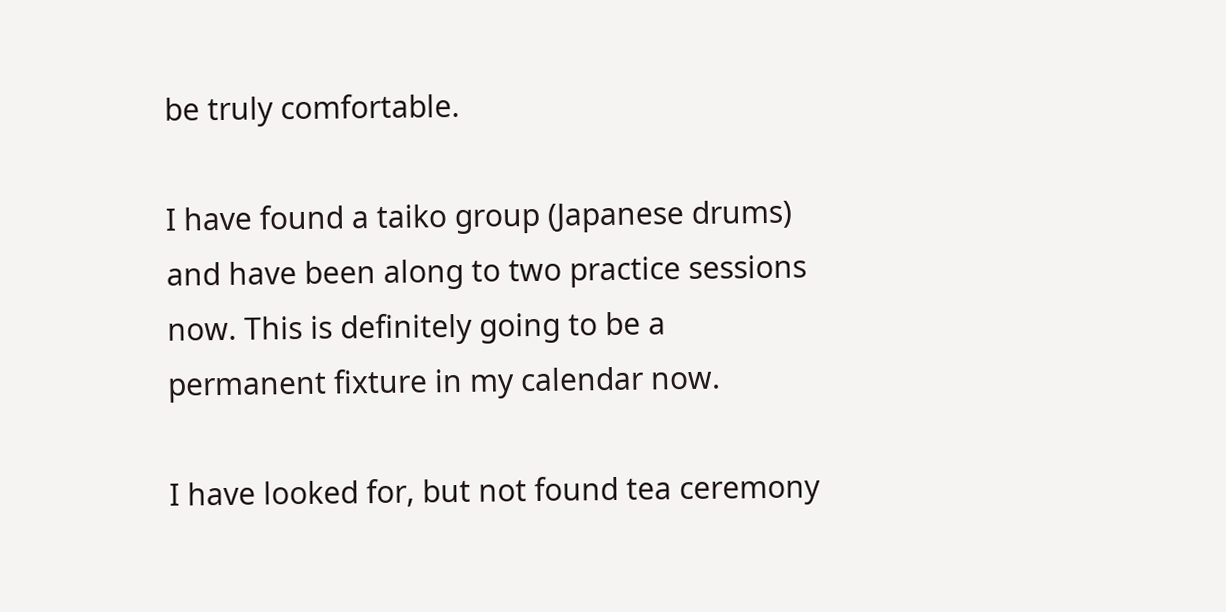be truly comfortable.

I have found a taiko group (Japanese drums) and have been along to two practice sessions now. This is definitely going to be a permanent fixture in my calendar now.

I have looked for, but not found tea ceremony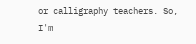or calligraphy teachers. So, I'm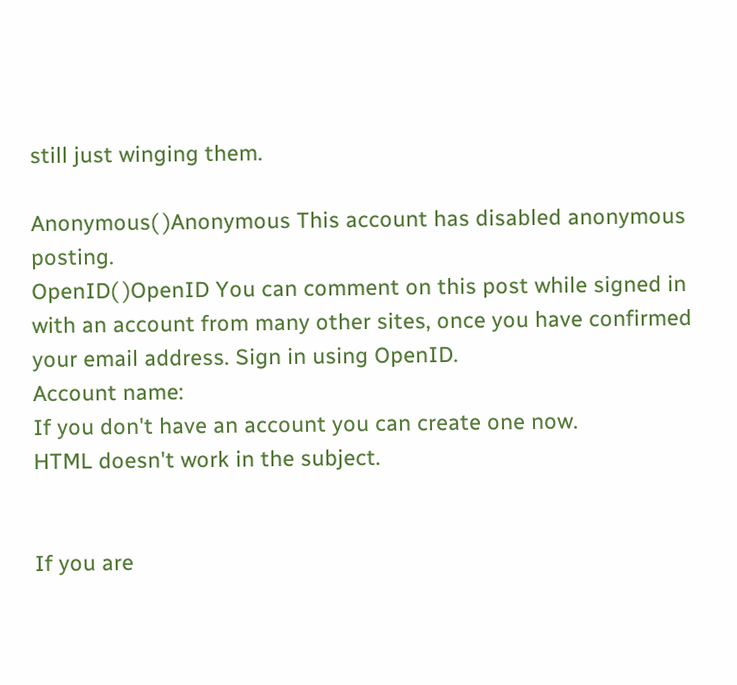still just winging them.

Anonymous( )Anonymous This account has disabled anonymous posting.
OpenID( )OpenID You can comment on this post while signed in with an account from many other sites, once you have confirmed your email address. Sign in using OpenID.
Account name:
If you don't have an account you can create one now.
HTML doesn't work in the subject.


If you are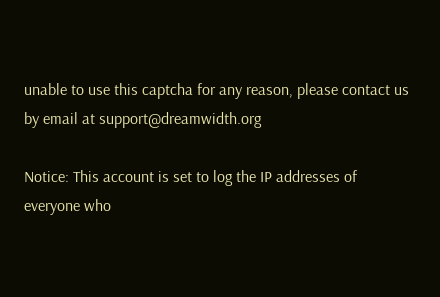unable to use this captcha for any reason, please contact us by email at support@dreamwidth.org

Notice: This account is set to log the IP addresses of everyone who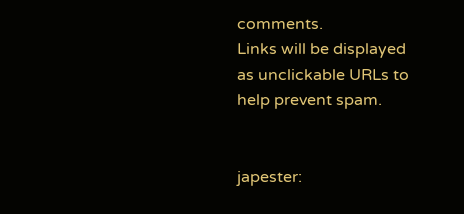comments.
Links will be displayed as unclickable URLs to help prevent spam.


japester: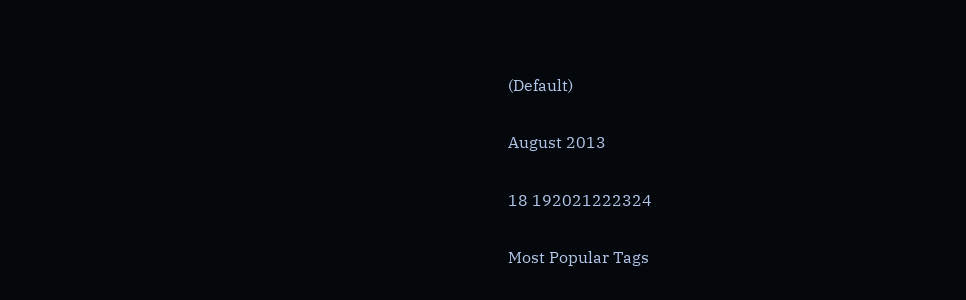(Default)

August 2013

18 192021222324

Most Popular Tags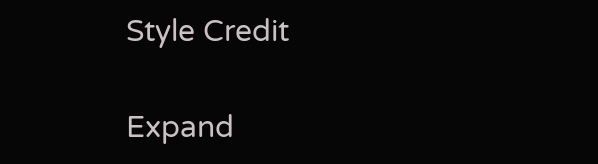Style Credit

Expand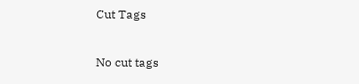Cut Tags

No cut tags